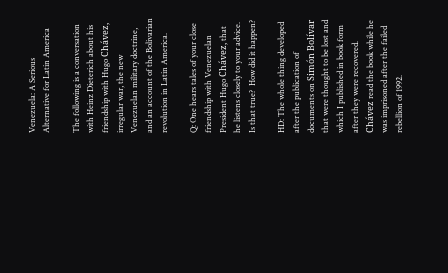Venezuela: A Serious Alternative for Latin America

The following is a conversation with Heinz Dieterich about his friendship with Hugo Chávez, irregular war, the new Venezuelan military doctrine, and an account of the Bolivarian revolution in Latin America.

Q: One hears tales of your close friendship with Venezuelan President Hugo Chávez, that he listens closely to your advice.  Is that true?  How did it happen?

HD: The whole thing developed after the publication of documents on Simón Bolívar that were thought to be lost and which I published in book form after they were recovered.  Chávez read the book while he was imprisoned after the failed rebellion of 1992.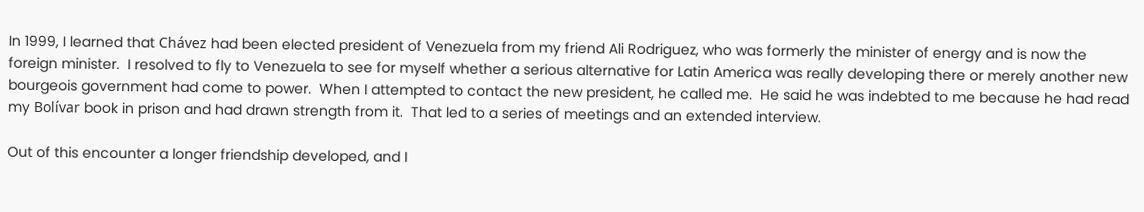In 1999, I learned that Chávez had been elected president of Venezuela from my friend Ali Rodriguez, who was formerly the minister of energy and is now the foreign minister.  I resolved to fly to Venezuela to see for myself whether a serious alternative for Latin America was really developing there or merely another new bourgeois government had come to power.  When I attempted to contact the new president, he called me.  He said he was indebted to me because he had read my Bolívar book in prison and had drawn strength from it.  That led to a series of meetings and an extended interview.

Out of this encounter a longer friendship developed, and I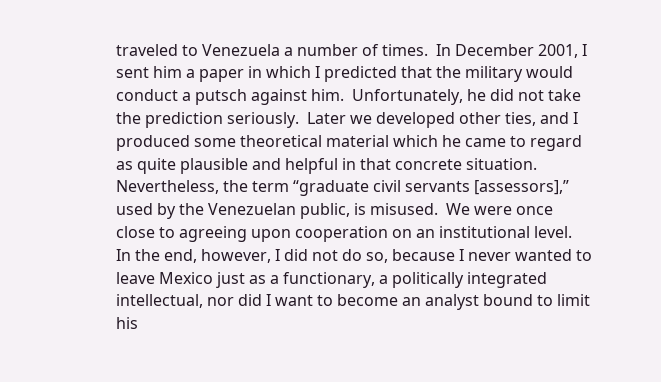traveled to Venezuela a number of times.  In December 2001, I sent him a paper in which I predicted that the military would conduct a putsch against him.  Unfortunately, he did not take the prediction seriously.  Later we developed other ties, and I produced some theoretical material which he came to regard as quite plausible and helpful in that concrete situation.  Nevertheless, the term “graduate civil servants [assessors],” used by the Venezuelan public, is misused.  We were once close to agreeing upon cooperation on an institutional level.  In the end, however, I did not do so, because I never wanted to leave Mexico just as a functionary, a politically integrated intellectual, nor did I want to become an analyst bound to limit his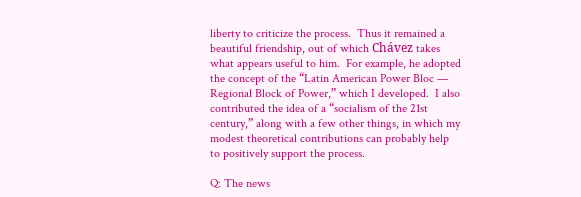liberty to criticize the process.  Thus it remained a beautiful friendship, out of which Chávez takes what appears useful to him.  For example, he adopted the concept of the “Latin American Power Bloc — Regional Block of Power,” which I developed.  I also contributed the idea of a “socialism of the 21st century,” along with a few other things, in which my modest theoretical contributions can probably help to positively support the process.

Q: The news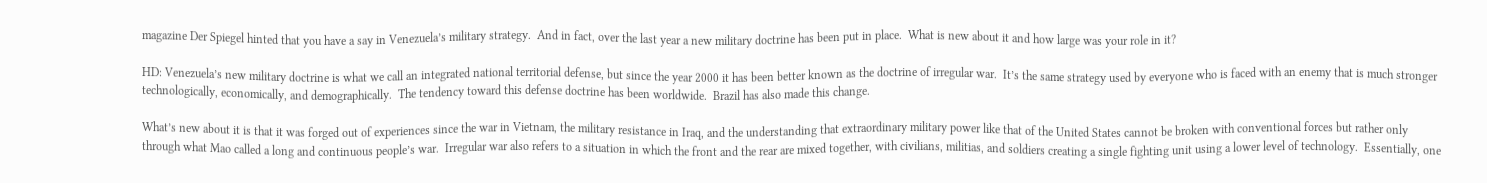magazine Der Spiegel hinted that you have a say in Venezuela’s military strategy.  And in fact, over the last year a new military doctrine has been put in place.  What is new about it and how large was your role in it?

HD: Venezuela’s new military doctrine is what we call an integrated national territorial defense, but since the year 2000 it has been better known as the doctrine of irregular war.  It’s the same strategy used by everyone who is faced with an enemy that is much stronger technologically, economically, and demographically.  The tendency toward this defense doctrine has been worldwide.  Brazil has also made this change.

What’s new about it is that it was forged out of experiences since the war in Vietnam, the military resistance in Iraq, and the understanding that extraordinary military power like that of the United States cannot be broken with conventional forces but rather only through what Mao called a long and continuous people’s war.  Irregular war also refers to a situation in which the front and the rear are mixed together, with civilians, militias, and soldiers creating a single fighting unit using a lower level of technology.  Essentially, one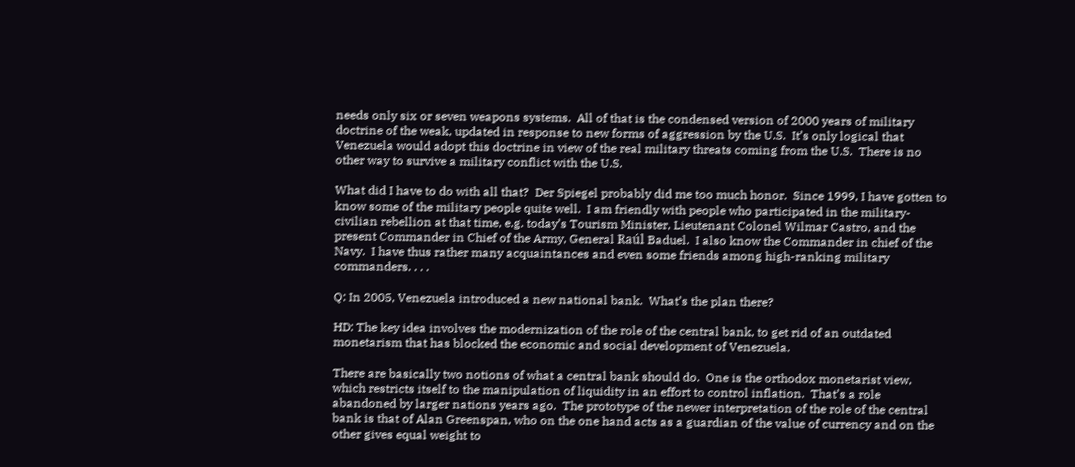needs only six or seven weapons systems.  All of that is the condensed version of 2000 years of military doctrine of the weak, updated in response to new forms of aggression by the U.S.  It’s only logical that Venezuela would adopt this doctrine in view of the real military threats coming from the U.S.  There is no other way to survive a military conflict with the U.S.

What did I have to do with all that?  Der Spiegel probably did me too much honor.  Since 1999, I have gotten to know some of the military people quite well.  I am friendly with people who participated in the military-civilian rebellion at that time, e.g. today’s Tourism Minister, Lieutenant Colonel Wilmar Castro, and the present Commander in Chief of the Army, General Raúl Baduel.  I also know the Commander in chief of the Navy.  I have thus rather many acquaintances and even some friends among high-ranking military commanders. . . .

Q: In 2005, Venezuela introduced a new national bank.  What’s the plan there?

HD: The key idea involves the modernization of the role of the central bank, to get rid of an outdated monetarism that has blocked the economic and social development of Venezuela.

There are basically two notions of what a central bank should do.  One is the orthodox monetarist view, which restricts itself to the manipulation of liquidity in an effort to control inflation.  That’s a role abandoned by larger nations years ago.  The prototype of the newer interpretation of the role of the central bank is that of Alan Greenspan, who on the one hand acts as a guardian of the value of currency and on the other gives equal weight to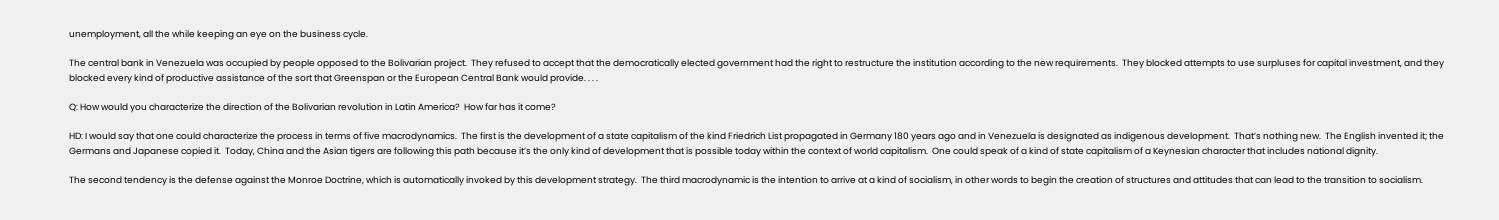unemployment, all the while keeping an eye on the business cycle.

The central bank in Venezuela was occupied by people opposed to the Bolivarian project.  They refused to accept that the democratically elected government had the right to restructure the institution according to the new requirements.  They blocked attempts to use surpluses for capital investment, and they blocked every kind of productive assistance of the sort that Greenspan or the European Central Bank would provide. . . .

Q: How would you characterize the direction of the Bolivarian revolution in Latin America?  How far has it come?

HD: I would say that one could characterize the process in terms of five macrodynamics.  The first is the development of a state capitalism of the kind Friedrich List propagated in Germany 180 years ago and in Venezuela is designated as indigenous development.  That’s nothing new.  The English invented it; the Germans and Japanese copied it.  Today, China and the Asian tigers are following this path because it’s the only kind of development that is possible today within the context of world capitalism.  One could speak of a kind of state capitalism of a Keynesian character that includes national dignity.

The second tendency is the defense against the Monroe Doctrine, which is automatically invoked by this development strategy.  The third macrodynamic is the intention to arrive at a kind of socialism, in other words to begin the creation of structures and attitudes that can lead to the transition to socialism.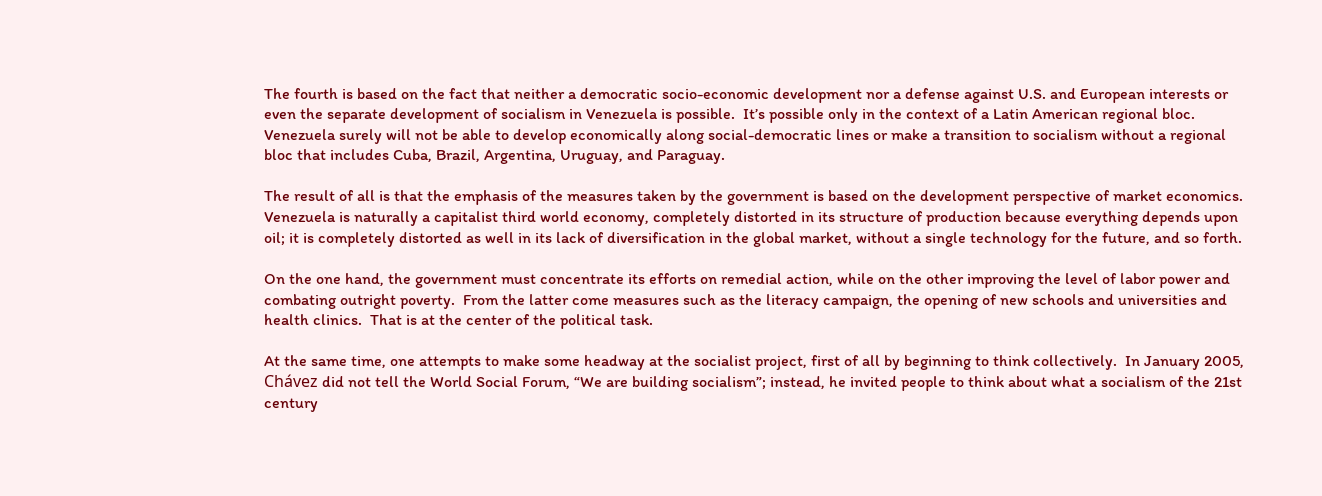The fourth is based on the fact that neither a democratic socio-economic development nor a defense against U.S. and European interests or even the separate development of socialism in Venezuela is possible.  It’s possible only in the context of a Latin American regional bloc.  Venezuela surely will not be able to develop economically along social-democratic lines or make a transition to socialism without a regional bloc that includes Cuba, Brazil, Argentina, Uruguay, and Paraguay.

The result of all is that the emphasis of the measures taken by the government is based on the development perspective of market economics.  Venezuela is naturally a capitalist third world economy, completely distorted in its structure of production because everything depends upon oil; it is completely distorted as well in its lack of diversification in the global market, without a single technology for the future, and so forth.

On the one hand, the government must concentrate its efforts on remedial action, while on the other improving the level of labor power and combating outright poverty.  From the latter come measures such as the literacy campaign, the opening of new schools and universities and health clinics.  That is at the center of the political task.

At the same time, one attempts to make some headway at the socialist project, first of all by beginning to think collectively.  In January 2005, Chávez did not tell the World Social Forum, “We are building socialism”; instead, he invited people to think about what a socialism of the 21st century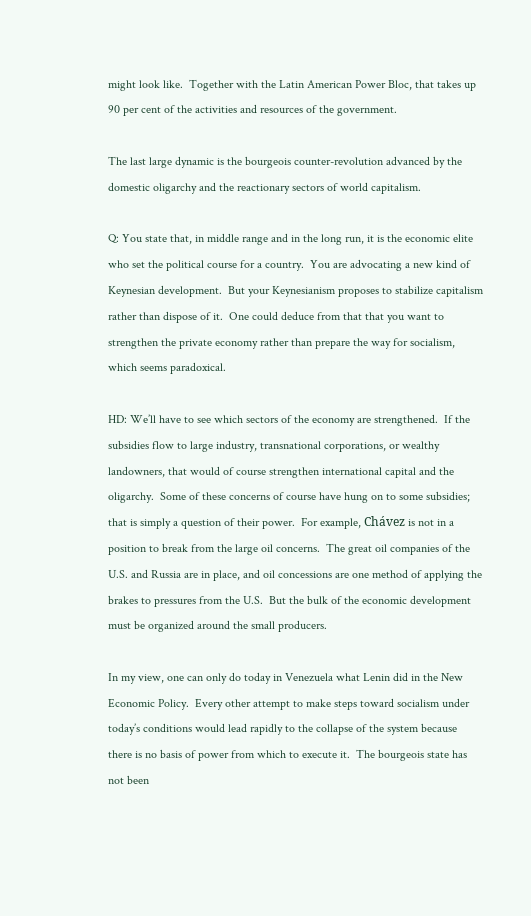might look like.  Together with the Latin American Power Bloc, that takes up 90 per cent of the activities and resources of the government.

The last large dynamic is the bourgeois counter-revolution advanced by the domestic oligarchy and the reactionary sectors of world capitalism.

Q: You state that, in middle range and in the long run, it is the economic elite who set the political course for a country.  You are advocating a new kind of Keynesian development.  But your Keynesianism proposes to stabilize capitalism rather than dispose of it.  One could deduce from that that you want to strengthen the private economy rather than prepare the way for socialism, which seems paradoxical.

HD: We’ll have to see which sectors of the economy are strengthened.  If the subsidies flow to large industry, transnational corporations, or wealthy landowners, that would of course strengthen international capital and the oligarchy.  Some of these concerns of course have hung on to some subsidies; that is simply a question of their power.  For example, Chávez is not in a position to break from the large oil concerns.  The great oil companies of the U.S. and Russia are in place, and oil concessions are one method of applying the brakes to pressures from the U.S.  But the bulk of the economic development must be organized around the small producers.

In my view, one can only do today in Venezuela what Lenin did in the New Economic Policy.  Every other attempt to make steps toward socialism under today’s conditions would lead rapidly to the collapse of the system because there is no basis of power from which to execute it.  The bourgeois state has not been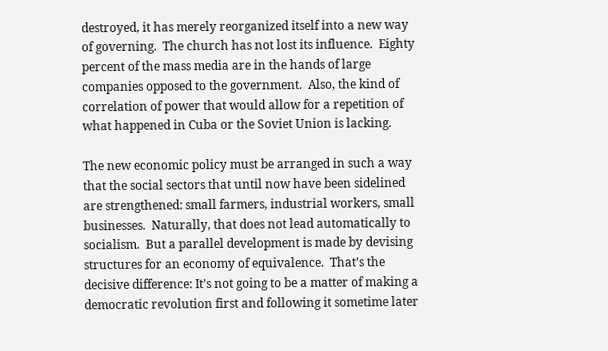destroyed, it has merely reorganized itself into a new way of governing.  The church has not lost its influence.  Eighty percent of the mass media are in the hands of large companies opposed to the government.  Also, the kind of correlation of power that would allow for a repetition of what happened in Cuba or the Soviet Union is lacking.

The new economic policy must be arranged in such a way that the social sectors that until now have been sidelined are strengthened: small farmers, industrial workers, small businesses.  Naturally, that does not lead automatically to socialism.  But a parallel development is made by devising structures for an economy of equivalence.  That’s the decisive difference: It’s not going to be a matter of making a democratic revolution first and following it sometime later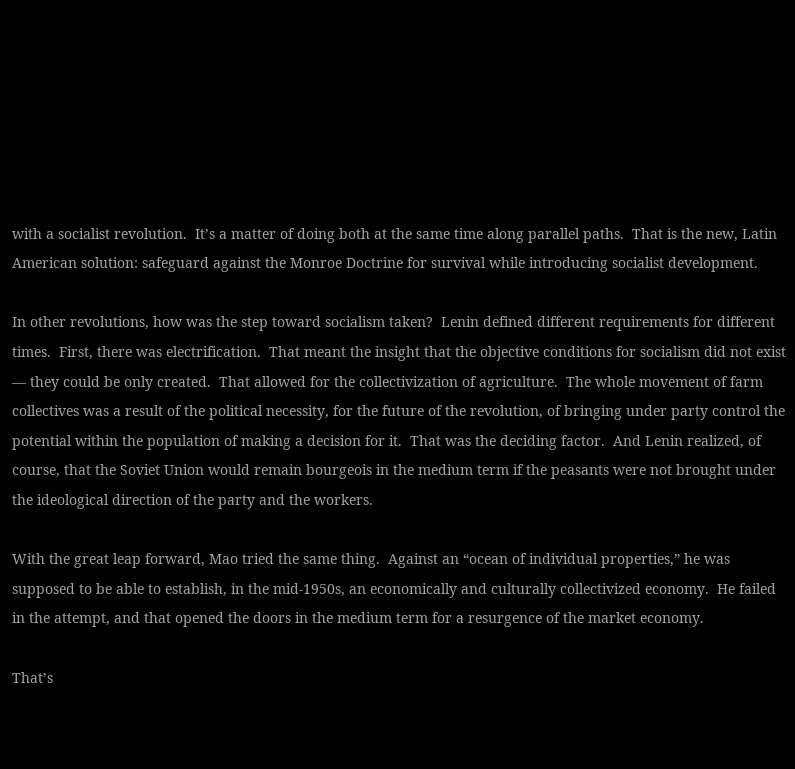with a socialist revolution.  It’s a matter of doing both at the same time along parallel paths.  That is the new, Latin American solution: safeguard against the Monroe Doctrine for survival while introducing socialist development.

In other revolutions, how was the step toward socialism taken?  Lenin defined different requirements for different times.  First, there was electrification.  That meant the insight that the objective conditions for socialism did not exist — they could be only created.  That allowed for the collectivization of agriculture.  The whole movement of farm collectives was a result of the political necessity, for the future of the revolution, of bringing under party control the potential within the population of making a decision for it.  That was the deciding factor.  And Lenin realized, of course, that the Soviet Union would remain bourgeois in the medium term if the peasants were not brought under the ideological direction of the party and the workers.

With the great leap forward, Mao tried the same thing.  Against an “ocean of individual properties,” he was supposed to be able to establish, in the mid-1950s, an economically and culturally collectivized economy.  He failed in the attempt, and that opened the doors in the medium term for a resurgence of the market economy.

That’s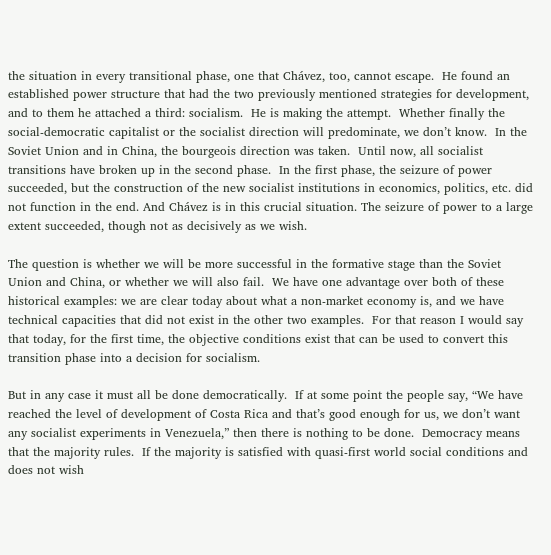the situation in every transitional phase, one that Chávez, too, cannot escape.  He found an established power structure that had the two previously mentioned strategies for development, and to them he attached a third: socialism.  He is making the attempt.  Whether finally the social-democratic capitalist or the socialist direction will predominate, we don’t know.  In the Soviet Union and in China, the bourgeois direction was taken.  Until now, all socialist transitions have broken up in the second phase.  In the first phase, the seizure of power succeeded, but the construction of the new socialist institutions in economics, politics, etc. did not function in the end. And Chávez is in this crucial situation. The seizure of power to a large extent succeeded, though not as decisively as we wish.

The question is whether we will be more successful in the formative stage than the Soviet Union and China, or whether we will also fail.  We have one advantage over both of these historical examples: we are clear today about what a non-market economy is, and we have technical capacities that did not exist in the other two examples.  For that reason I would say that today, for the first time, the objective conditions exist that can be used to convert this transition phase into a decision for socialism.

But in any case it must all be done democratically.  If at some point the people say, “We have reached the level of development of Costa Rica and that’s good enough for us, we don’t want any socialist experiments in Venezuela,” then there is nothing to be done.  Democracy means that the majority rules.  If the majority is satisfied with quasi-first world social conditions and does not wish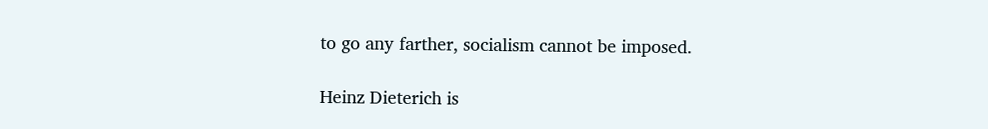to go any farther, socialism cannot be imposed.

Heinz Dieterich is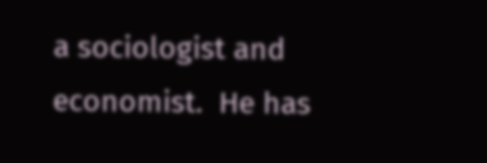a sociologist and economist.  He has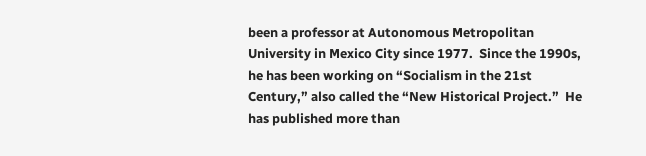been a professor at Autonomous Metropolitan University in Mexico City since 1977.  Since the 1990s, he has been working on “Socialism in the 21st Century,” also called the “New Historical Project.”  He has published more than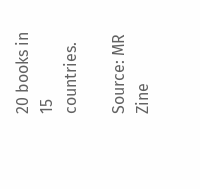20 books in 15 countries.

Source: MR Zine